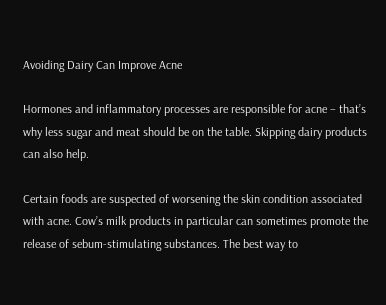Avoiding Dairy Can Improve Acne

Hormones and inflammatory processes are responsible for acne – that’s why less sugar and meat should be on the table. Skipping dairy products can also help.

Certain foods are suspected of worsening the skin condition associated with acne. Cow’s milk products in particular can sometimes promote the release of sebum-stimulating substances. The best way to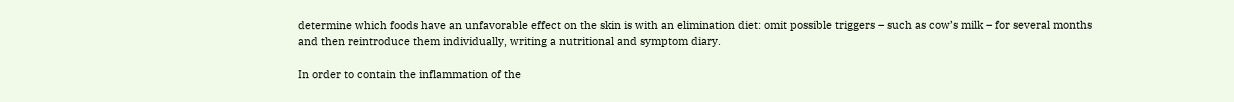determine which foods have an unfavorable effect on the skin is with an elimination diet: omit possible triggers – such as cow’s milk – for several months and then reintroduce them individually, writing a nutritional and symptom diary.

In order to contain the inflammation of the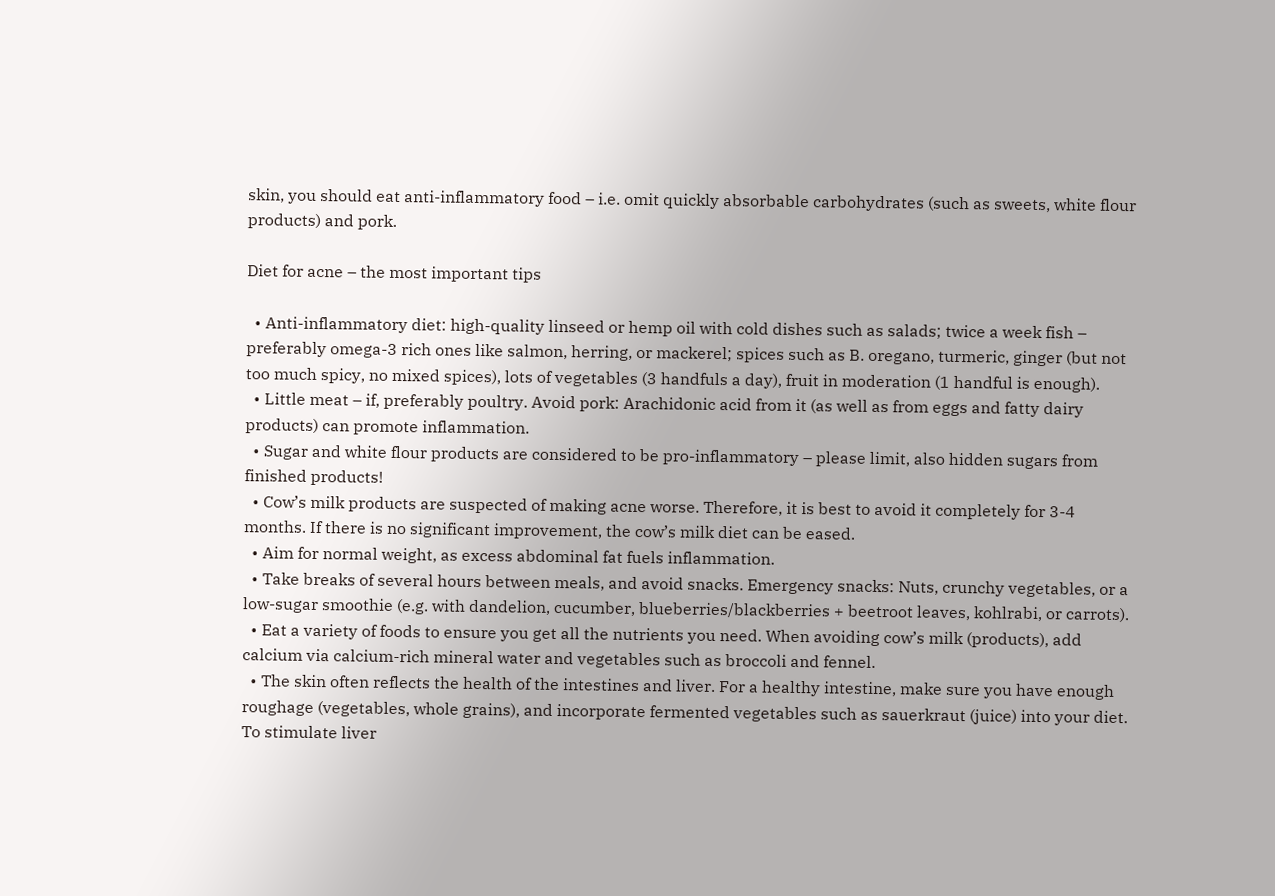skin, you should eat anti-inflammatory food – i.e. omit quickly absorbable carbohydrates (such as sweets, white flour products) and pork.

Diet for acne – the most important tips

  • Anti-inflammatory diet: high-quality linseed or hemp oil with cold dishes such as salads; twice a week fish – preferably omega-3 rich ones like salmon, herring, or mackerel; spices such as B. oregano, turmeric, ginger (but not too much spicy, no mixed spices), lots of vegetables (3 handfuls a day), fruit in moderation (1 handful is enough).
  • Little meat – if, preferably poultry. Avoid pork: Arachidonic acid from it (as well as from eggs and fatty dairy products) can promote inflammation.
  • Sugar and white flour products are considered to be pro-inflammatory – please limit, also hidden sugars from finished products!
  • Cow’s milk products are suspected of making acne worse. Therefore, it is best to avoid it completely for 3-4 months. If there is no significant improvement, the cow’s milk diet can be eased.
  • Aim for normal weight, as excess abdominal fat fuels inflammation.
  • Take breaks of several hours between meals, and avoid snacks. Emergency snacks: Nuts, crunchy vegetables, or a low-sugar smoothie (e.g. with dandelion, cucumber, blueberries/blackberries + beetroot leaves, kohlrabi, or carrots).
  • Eat a variety of foods to ensure you get all the nutrients you need. When avoiding cow’s milk (products), add calcium via calcium-rich mineral water and vegetables such as broccoli and fennel.
  • The skin often reflects the health of the intestines and liver. For a healthy intestine, make sure you have enough roughage (vegetables, whole grains), and incorporate fermented vegetables such as sauerkraut (juice) into your diet. To stimulate liver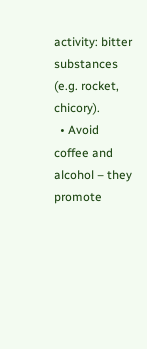activity: bitter substances (e.g. rocket, chicory).
  • Avoid coffee and alcohol – they promote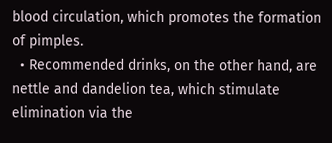blood circulation, which promotes the formation of pimples.
  • Recommended drinks, on the other hand, are nettle and dandelion tea, which stimulate elimination via the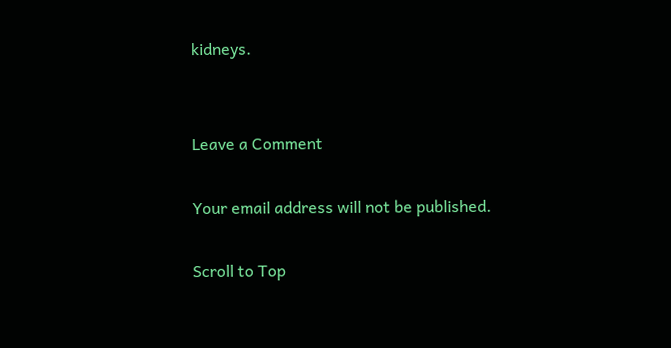kidneys.


Leave a Comment

Your email address will not be published.

Scroll to Top